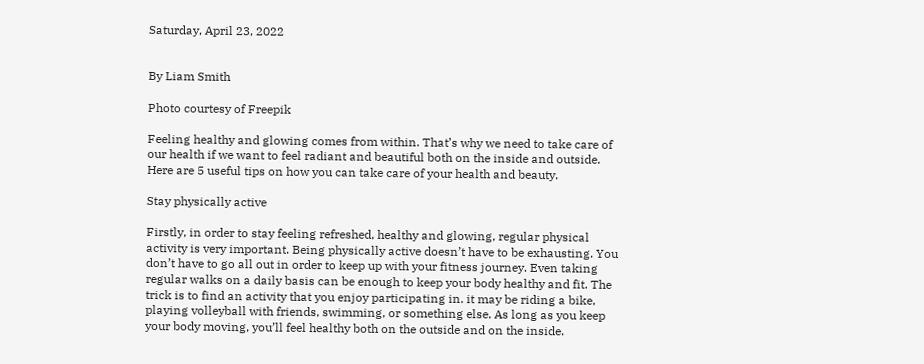Saturday, April 23, 2022


By Liam Smith

Photo courtesy of Freepik

Feeling healthy and glowing comes from within. That’s why we need to take care of our health if we want to feel radiant and beautiful both on the inside and outside. Here are 5 useful tips on how you can take care of your health and beauty.

Stay physically active

Firstly, in order to stay feeling refreshed, healthy and glowing, regular physical activity is very important. Being physically active doesn’t have to be exhausting. You don’t have to go all out in order to keep up with your fitness journey. Even taking regular walks on a daily basis can be enough to keep your body healthy and fit. The trick is to find an activity that you enjoy participating in. it may be riding a bike, playing volleyball with friends, swimming, or something else. As long as you keep your body moving, you’ll feel healthy both on the outside and on the inside.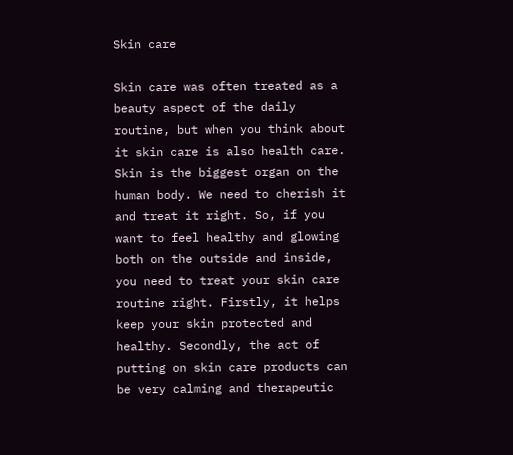Skin care

Skin care was often treated as a beauty aspect of the daily routine, but when you think about it skin care is also health care. Skin is the biggest organ on the human body. We need to cherish it and treat it right. So, if you want to feel healthy and glowing both on the outside and inside, you need to treat your skin care routine right. Firstly, it helps keep your skin protected and healthy. Secondly, the act of putting on skin care products can be very calming and therapeutic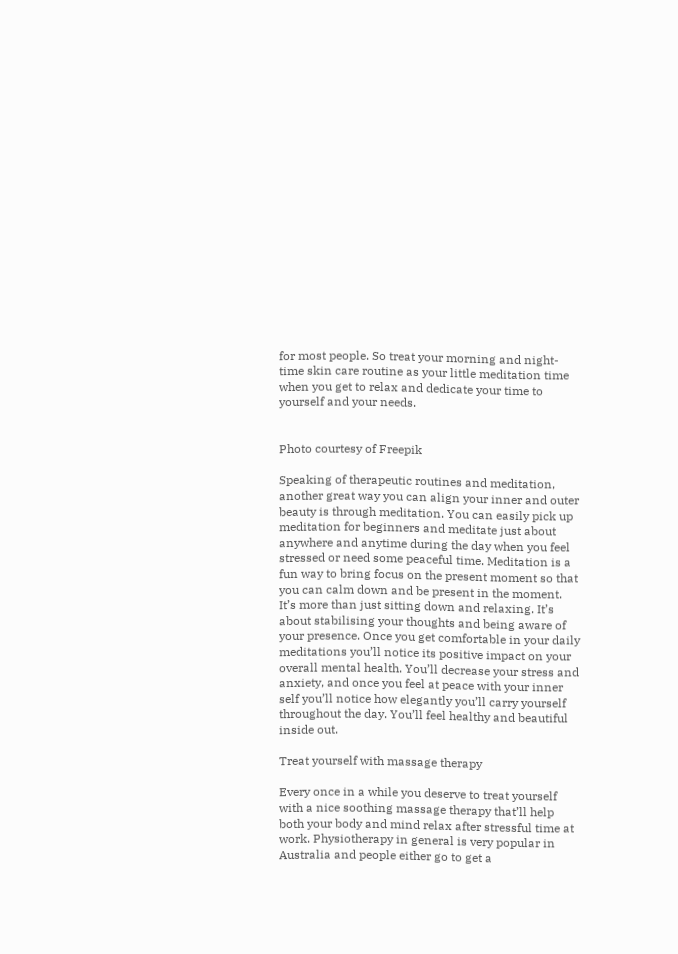for most people. So treat your morning and night-time skin care routine as your little meditation time when you get to relax and dedicate your time to yourself and your needs.


Photo courtesy of Freepik

Speaking of therapeutic routines and meditation, another great way you can align your inner and outer beauty is through meditation. You can easily pick up meditation for beginners and meditate just about anywhere and anytime during the day when you feel stressed or need some peaceful time. Meditation is a fun way to bring focus on the present moment so that you can calm down and be present in the moment. It’s more than just sitting down and relaxing. It’s about stabilising your thoughts and being aware of your presence. Once you get comfortable in your daily meditations you’ll notice its positive impact on your overall mental health. You’ll decrease your stress and anxiety, and once you feel at peace with your inner self you’ll notice how elegantly you’ll carry yourself throughout the day. You’ll feel healthy and beautiful inside out.

Treat yourself with massage therapy

Every once in a while you deserve to treat yourself with a nice soothing massage therapy that’ll help both your body and mind relax after stressful time at work. Physiotherapy in general is very popular in Australia and people either go to get a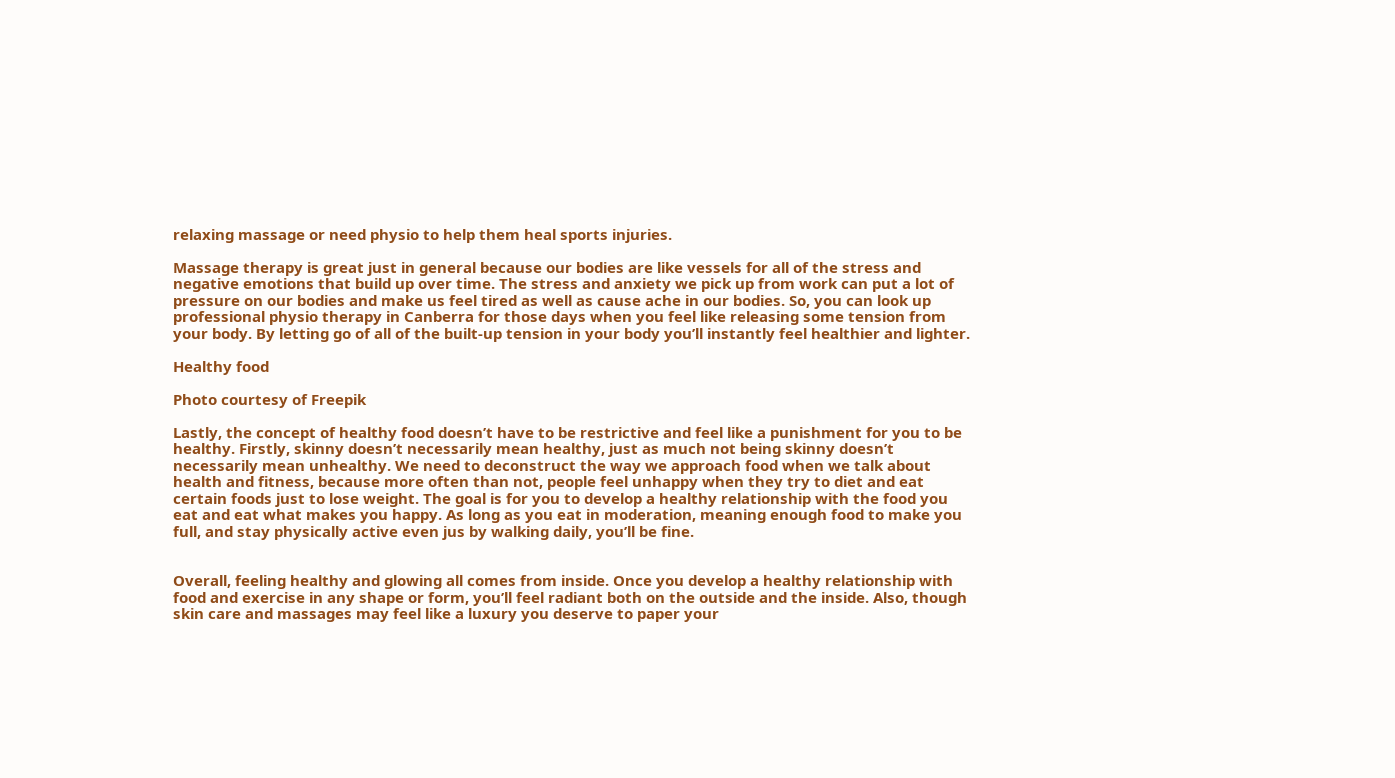relaxing massage or need physio to help them heal sports injuries.

Massage therapy is great just in general because our bodies are like vessels for all of the stress and negative emotions that build up over time. The stress and anxiety we pick up from work can put a lot of pressure on our bodies and make us feel tired as well as cause ache in our bodies. So, you can look up professional physio therapy in Canberra for those days when you feel like releasing some tension from your body. By letting go of all of the built-up tension in your body you’ll instantly feel healthier and lighter.

Healthy food

Photo courtesy of Freepik

Lastly, the concept of healthy food doesn’t have to be restrictive and feel like a punishment for you to be healthy. Firstly, skinny doesn’t necessarily mean healthy, just as much not being skinny doesn’t necessarily mean unhealthy. We need to deconstruct the way we approach food when we talk about health and fitness, because more often than not, people feel unhappy when they try to diet and eat certain foods just to lose weight. The goal is for you to develop a healthy relationship with the food you eat and eat what makes you happy. As long as you eat in moderation, meaning enough food to make you full, and stay physically active even jus by walking daily, you’ll be fine.


Overall, feeling healthy and glowing all comes from inside. Once you develop a healthy relationship with food and exercise in any shape or form, you’ll feel radiant both on the outside and the inside. Also, though skin care and massages may feel like a luxury you deserve to paper your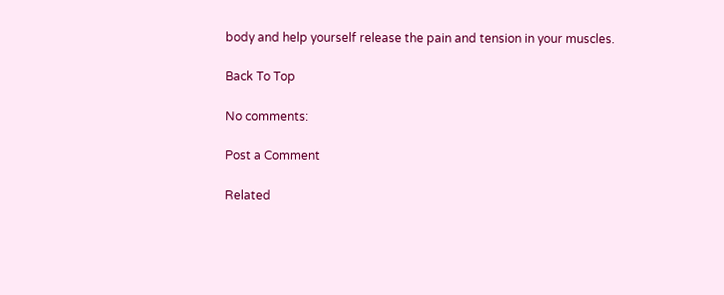body and help yourself release the pain and tension in your muscles.

Back To Top

No comments:

Post a Comment

Related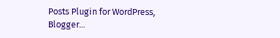Posts Plugin for WordPress, Blogger...